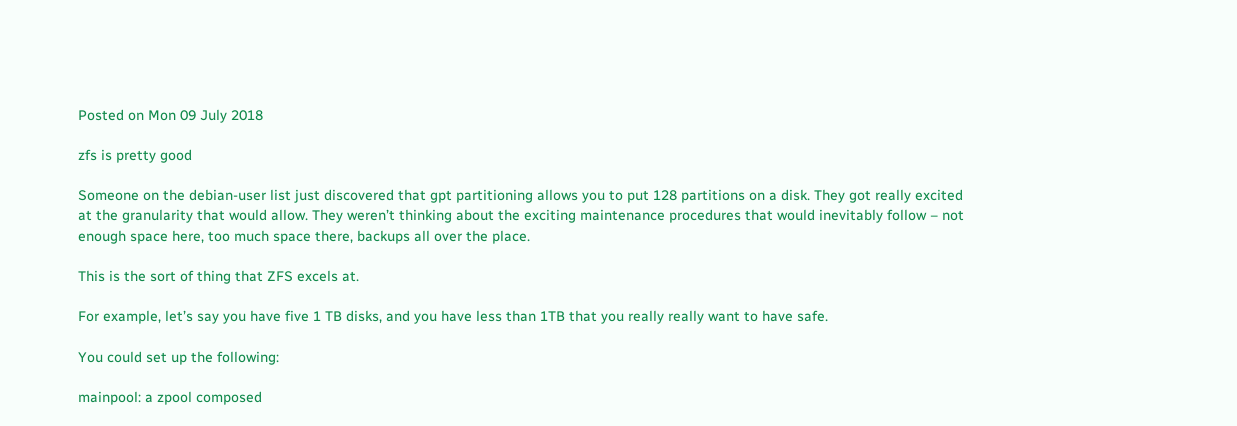Posted on Mon 09 July 2018

zfs is pretty good

Someone on the debian-user list just discovered that gpt partitioning allows you to put 128 partitions on a disk. They got really excited at the granularity that would allow. They weren’t thinking about the exciting maintenance procedures that would inevitably follow – not enough space here, too much space there, backups all over the place.

This is the sort of thing that ZFS excels at.

For example, let’s say you have five 1 TB disks, and you have less than 1TB that you really really want to have safe.

You could set up the following:

mainpool: a zpool composed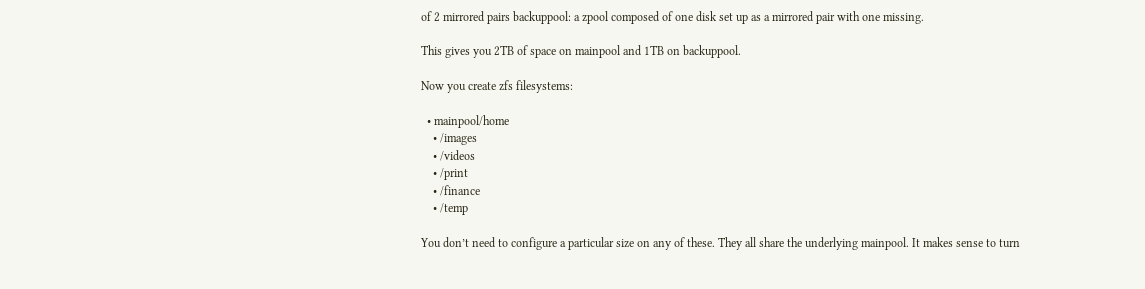of 2 mirrored pairs backuppool: a zpool composed of one disk set up as a mirrored pair with one missing.

This gives you 2TB of space on mainpool and 1TB on backuppool.

Now you create zfs filesystems:

  • mainpool/home
    • /images
    • /videos
    • /print
    • /finance
    • /temp

You don’t need to configure a particular size on any of these. They all share the underlying mainpool. It makes sense to turn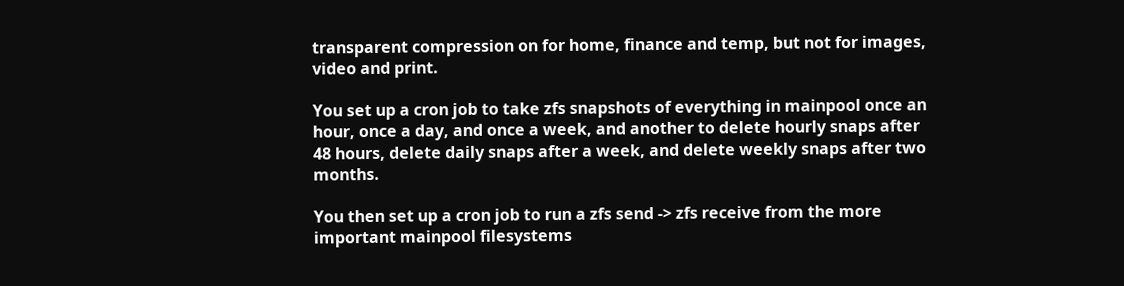transparent compression on for home, finance and temp, but not for images, video and print.

You set up a cron job to take zfs snapshots of everything in mainpool once an hour, once a day, and once a week, and another to delete hourly snaps after 48 hours, delete daily snaps after a week, and delete weekly snaps after two months.

You then set up a cron job to run a zfs send -> zfs receive from the more important mainpool filesystems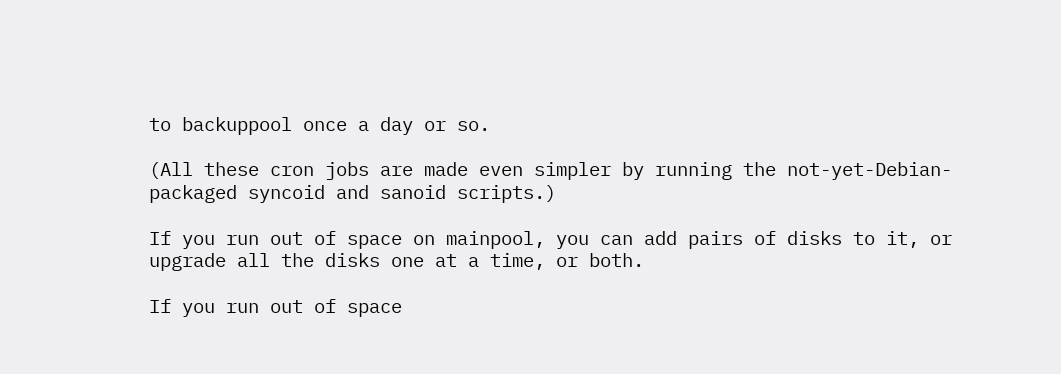to backuppool once a day or so.

(All these cron jobs are made even simpler by running the not-yet-Debian-packaged syncoid and sanoid scripts.)

If you run out of space on mainpool, you can add pairs of disks to it, or upgrade all the disks one at a time, or both.

If you run out of space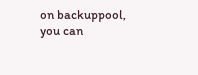on backuppool, you can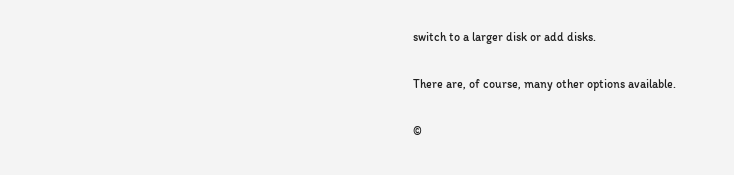switch to a larger disk or add disks.

There are, of course, many other options available.

©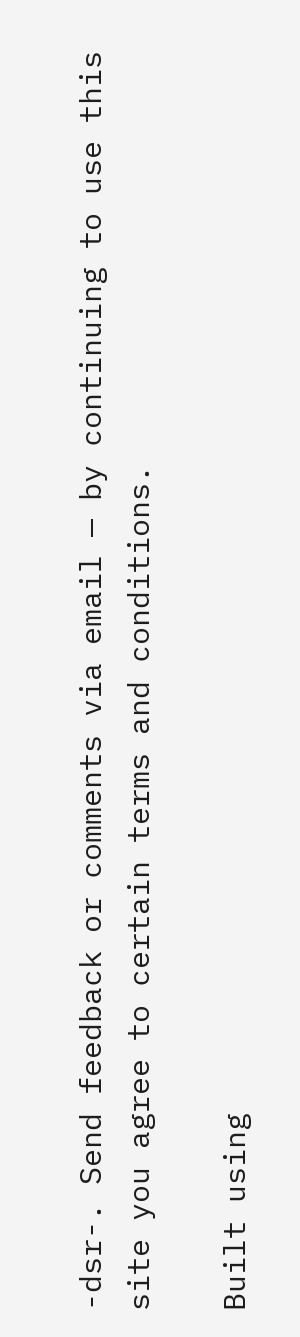-dsr-. Send feedback or comments via email — by continuing to use this site you agree to certain terms and conditions.

Built using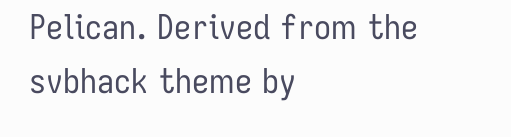Pelican. Derived from the svbhack theme by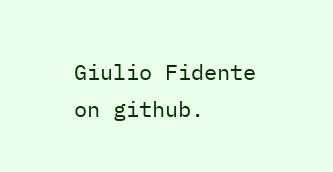Giulio Fidente on github.